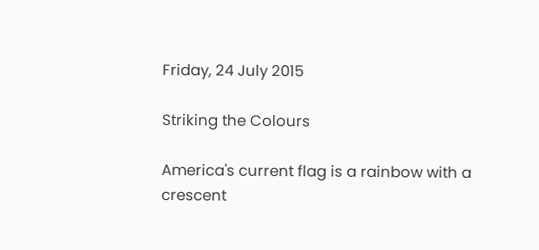Friday, 24 July 2015

Striking the Colours

America's current flag is a rainbow with a crescent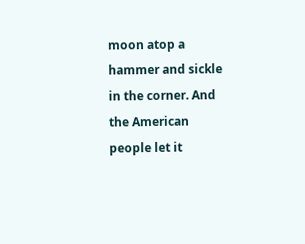moon atop a hammer and sickle in the corner. And the American people let it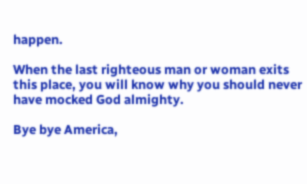happen.

When the last righteous man or woman exits this place, you will know why you should never have mocked God almighty.

Bye bye America,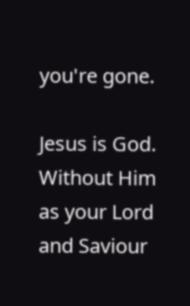you're gone.

Jesus is God. Without Him as your Lord and Saviour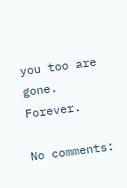you too are gone. Forever.

No comments: